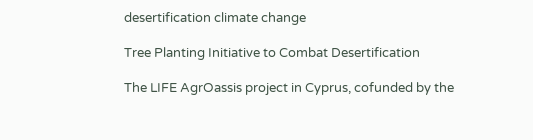desertification climate change

Tree Planting Initiative to Combat Desertification

The LIFE AgrOassis project in Cyprus, cofunded by the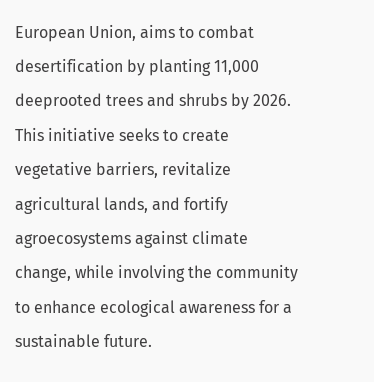European Union, aims to combat desertification by planting 11,000 deeprooted trees and shrubs by 2026. This initiative seeks to create vegetative barriers, revitalize agricultural lands, and fortify agroecosystems against climate change, while involving the community to enhance ecological awareness for a sustainable future.